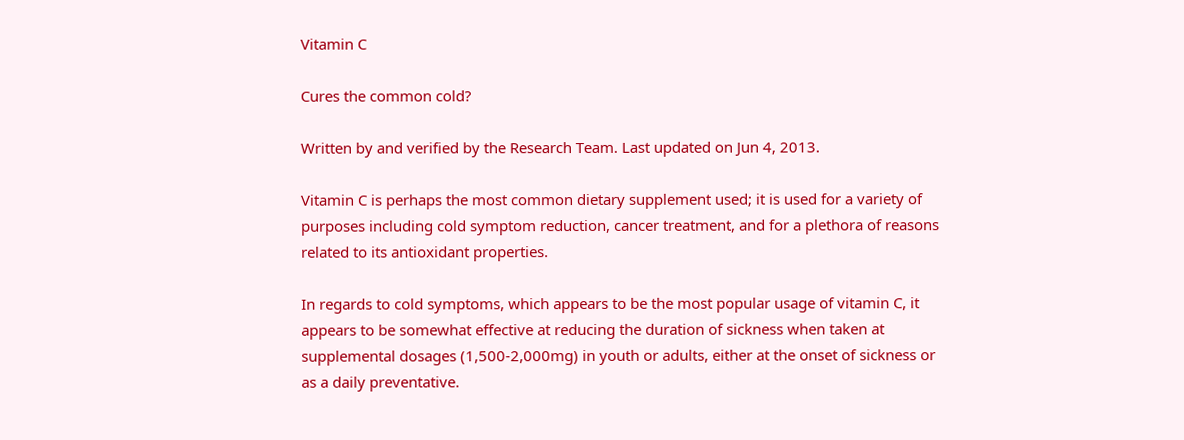Vitamin C

Cures the common cold?

Written by and verified by the Research Team. Last updated on Jun 4, 2013.

Vitamin C is perhaps the most common dietary supplement used; it is used for a variety of purposes including cold symptom reduction, cancer treatment, and for a plethora of reasons related to its antioxidant properties.

In regards to cold symptoms, which appears to be the most popular usage of vitamin C, it appears to be somewhat effective at reducing the duration of sickness when taken at supplemental dosages (1,500-2,000mg) in youth or adults, either at the onset of sickness or as a daily preventative.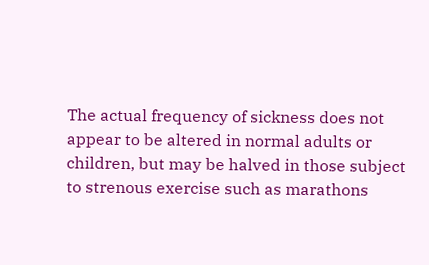The actual frequency of sickness does not appear to be altered in normal adults or children, but may be halved in those subject to strenous exercise such as marathons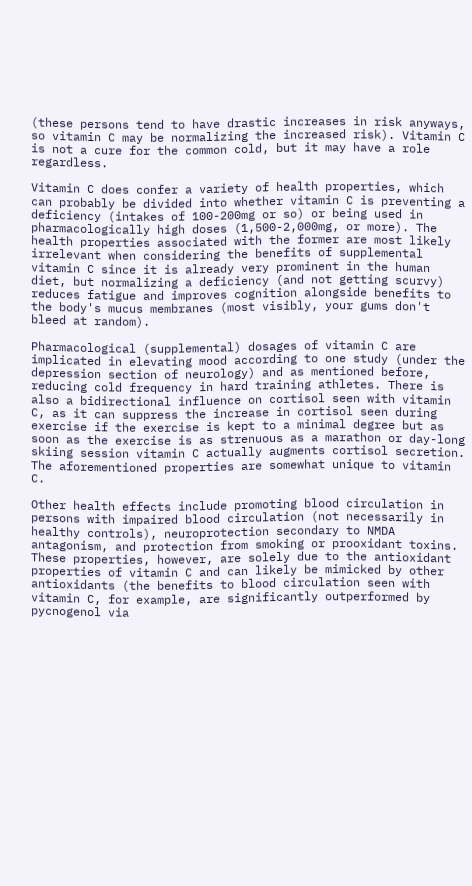(these persons tend to have drastic increases in risk anyways, so vitamin C may be normalizing the increased risk). Vitamin C is not a cure for the common cold, but it may have a role regardless.

Vitamin C does confer a variety of health properties, which can probably be divided into whether vitamin C is preventing a deficiency (intakes of 100-200mg or so) or being used in pharmacologically high doses (1,500-2,000mg, or more). The health properties associated with the former are most likely irrelevant when considering the benefits of supplemental vitamin C since it is already very prominent in the human diet, but normalizing a deficiency (and not getting scurvy) reduces fatigue and improves cognition alongside benefits to the body's mucus membranes (most visibly, your gums don't bleed at random).

Pharmacological (supplemental) dosages of vitamin C are implicated in elevating mood according to one study (under the depression section of neurology) and as mentioned before, reducing cold frequency in hard training athletes. There is also a bidirectional influence on cortisol seen with vitamin C, as it can suppress the increase in cortisol seen during exercise if the exercise is kept to a minimal degree but as soon as the exercise is as strenuous as a marathon or day-long skiing session vitamin C actually augments cortisol secretion. The aforementioned properties are somewhat unique to vitamin C.

Other health effects include promoting blood circulation in persons with impaired blood circulation (not necessarily in healthy controls), neuroprotection secondary to NMDA antagonism, and protection from smoking or prooxidant toxins. These properties, however, are solely due to the antioxidant properties of vitamin C and can likely be mimicked by other antioxidants (the benefits to blood circulation seen with vitamin C, for example, are significantly outperformed by pycnogenol via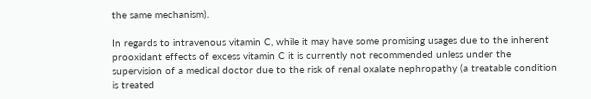the same mechanism).

In regards to intravenous vitamin C, while it may have some promising usages due to the inherent prooxidant effects of excess vitamin C it is currently not recommended unless under the supervision of a medical doctor due to the risk of renal oxalate nephropathy (a treatable condition is treated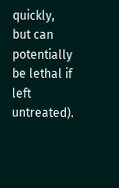quickly, but can potentially be lethal if left untreated).